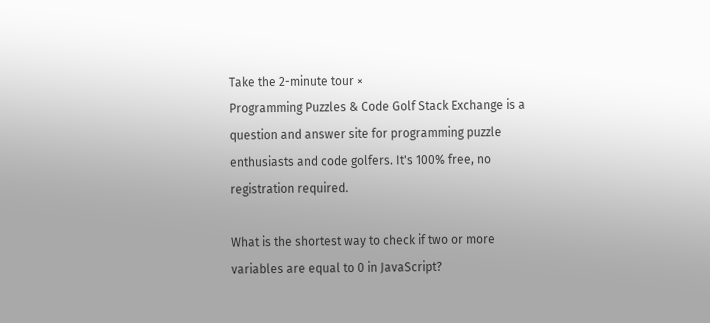Take the 2-minute tour ×
Programming Puzzles & Code Golf Stack Exchange is a question and answer site for programming puzzle enthusiasts and code golfers. It's 100% free, no registration required.

What is the shortest way to check if two or more variables are equal to 0 in JavaScript?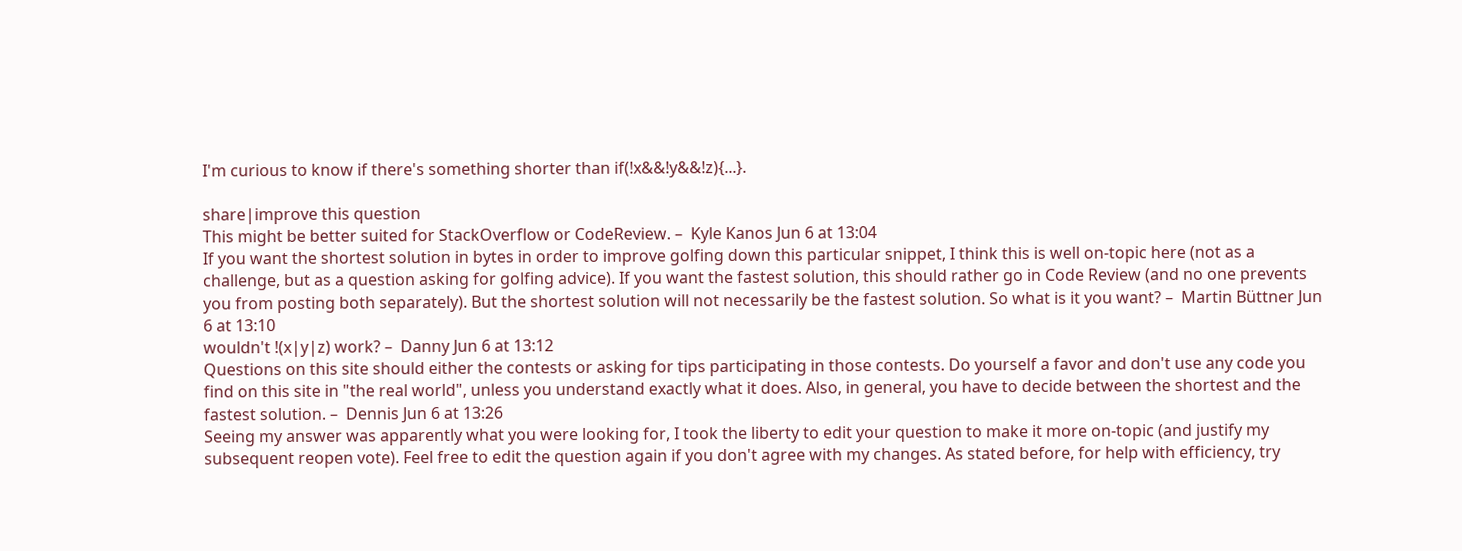I'm curious to know if there's something shorter than if(!x&&!y&&!z){...}.

share|improve this question
This might be better suited for StackOverflow or CodeReview. –  Kyle Kanos Jun 6 at 13:04
If you want the shortest solution in bytes in order to improve golfing down this particular snippet, I think this is well on-topic here (not as a challenge, but as a question asking for golfing advice). If you want the fastest solution, this should rather go in Code Review (and no one prevents you from posting both separately). But the shortest solution will not necessarily be the fastest solution. So what is it you want? –  Martin Büttner Jun 6 at 13:10
wouldn't !(x|y|z) work? –  Danny Jun 6 at 13:12
Questions on this site should either the contests or asking for tips participating in those contests. Do yourself a favor and don't use any code you find on this site in "the real world", unless you understand exactly what it does. Also, in general, you have to decide between the shortest and the fastest solution. –  Dennis Jun 6 at 13:26
Seeing my answer was apparently what you were looking for, I took the liberty to edit your question to make it more on-topic (and justify my subsequent reopen vote). Feel free to edit the question again if you don't agree with my changes. As stated before, for help with efficiency, try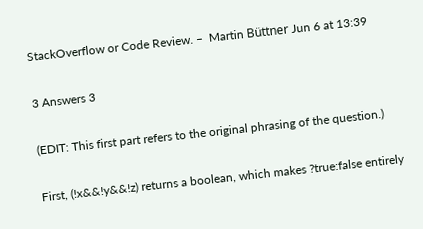StackOverflow or Code Review. –  Martin Büttner Jun 6 at 13:39

3 Answers 3

(EDIT: This first part refers to the original phrasing of the question.)

First, (!x&&!y&&!z) returns a boolean, which makes ?true:false entirely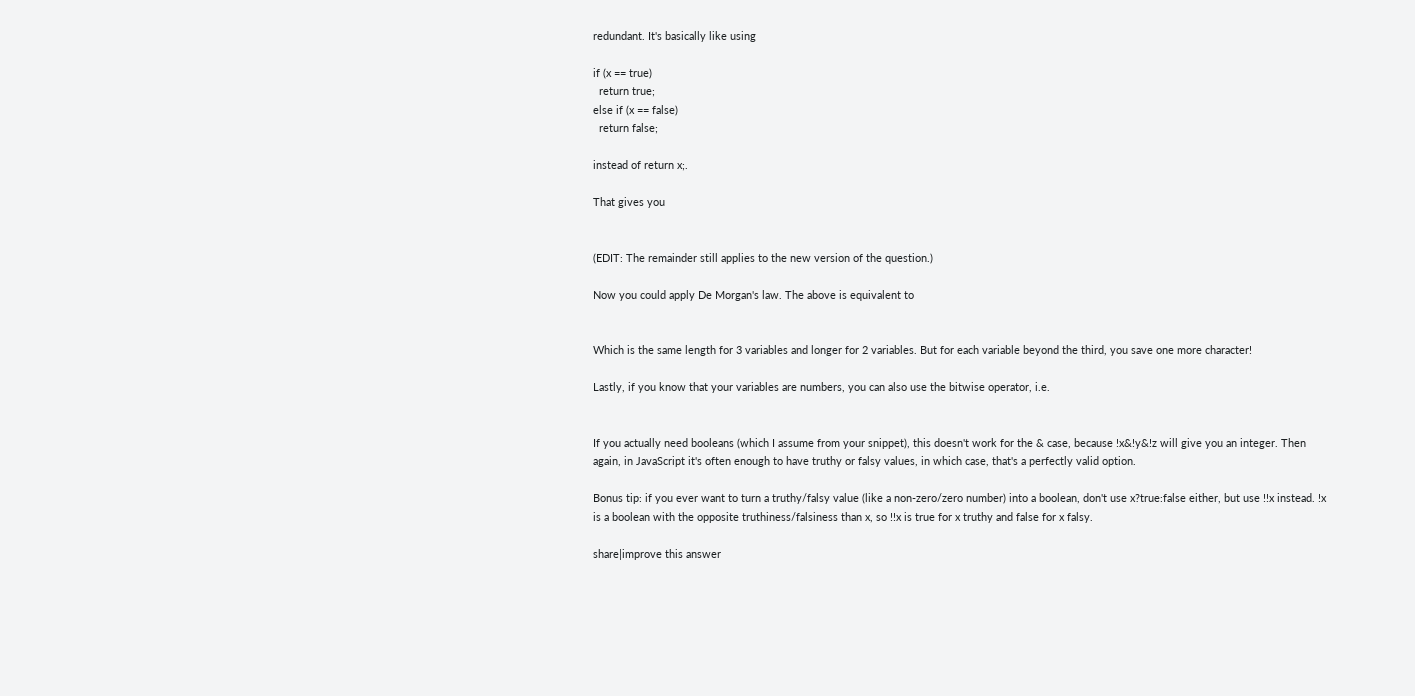redundant. It's basically like using

if (x == true)
  return true;
else if (x == false)
  return false;

instead of return x;.

That gives you


(EDIT: The remainder still applies to the new version of the question.)

Now you could apply De Morgan's law. The above is equivalent to


Which is the same length for 3 variables and longer for 2 variables. But for each variable beyond the third, you save one more character!

Lastly, if you know that your variables are numbers, you can also use the bitwise operator, i.e.


If you actually need booleans (which I assume from your snippet), this doesn't work for the & case, because !x&!y&!z will give you an integer. Then again, in JavaScript it's often enough to have truthy or falsy values, in which case, that's a perfectly valid option.

Bonus tip: if you ever want to turn a truthy/falsy value (like a non-zero/zero number) into a boolean, don't use x?true:false either, but use !!x instead. !x is a boolean with the opposite truthiness/falsiness than x, so !!x is true for x truthy and false for x falsy.

share|improve this answer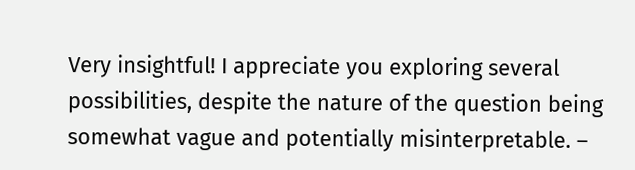Very insightful! I appreciate you exploring several possibilities, despite the nature of the question being somewhat vague and potentially misinterpretable. –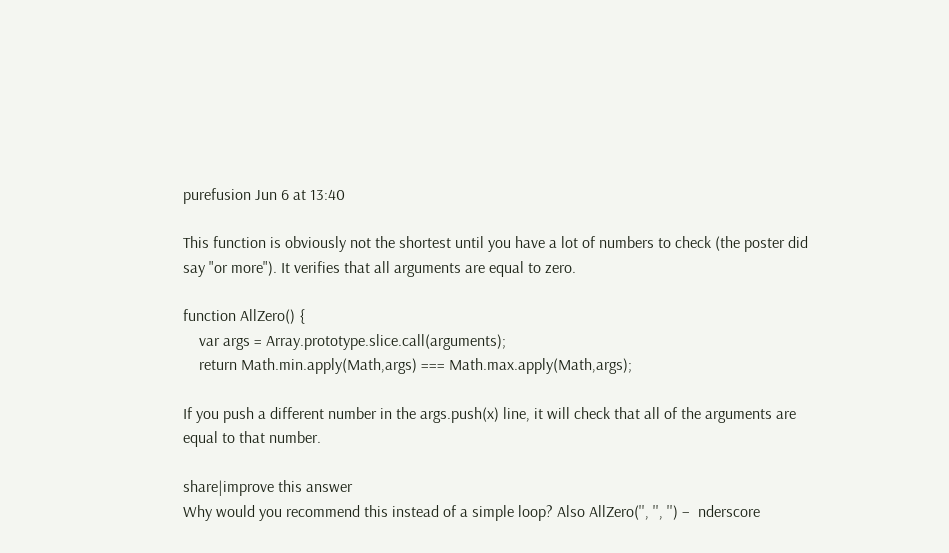purefusion Jun 6 at 13:40

This function is obviously not the shortest until you have a lot of numbers to check (the poster did say "or more"). It verifies that all arguments are equal to zero.

function AllZero() {
    var args = Array.prototype.slice.call(arguments);
    return Math.min.apply(Math,args) === Math.max.apply(Math,args);

If you push a different number in the args.push(x) line, it will check that all of the arguments are equal to that number.

share|improve this answer
Why would you recommend this instead of a simple loop? Also AllZero('', '', '') –  nderscore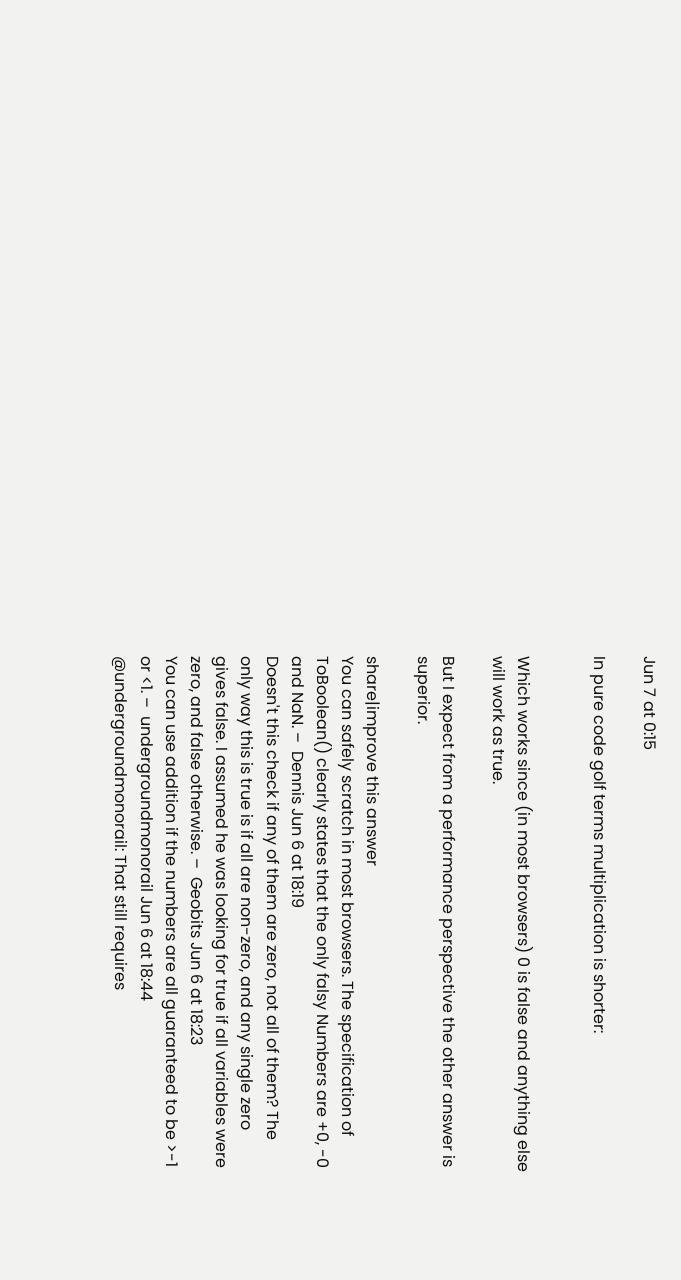Jun 7 at 0:15

In pure code golf terms multiplication is shorter:


Which works since (in most browsers) 0 is false and anything else will work as true.

But I expect from a performance perspective the other answer is superior.

share|improve this answer
You can safely scratch in most browsers. The specification of ToBoolean() clearly states that the only falsy Numbers are +0, -0 and NaN. –  Dennis Jun 6 at 18:19
Doesn't this check if any of them are zero, not all of them? The only way this is true is if all are non-zero, and any single zero gives false. I assumed he was looking for true if all variables were zero, and false otherwise. –  Geobits Jun 6 at 18:23
You can use addition if the numbers are all guaranteed to be >-1 or <1. –  undergroundmonorail Jun 6 at 18:44
@undergroundmonorail: That still requires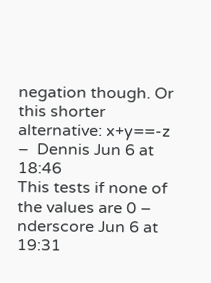negation though. Or this shorter alternative: x+y==-z –  Dennis Jun 6 at 18:46
This tests if none of the values are 0 –  nderscore Jun 6 at 19:31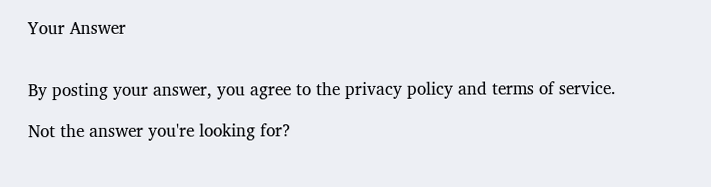Your Answer


By posting your answer, you agree to the privacy policy and terms of service.

Not the answer you're looking for?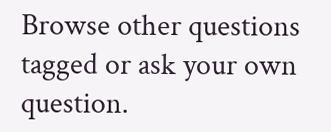Browse other questions tagged or ask your own question.